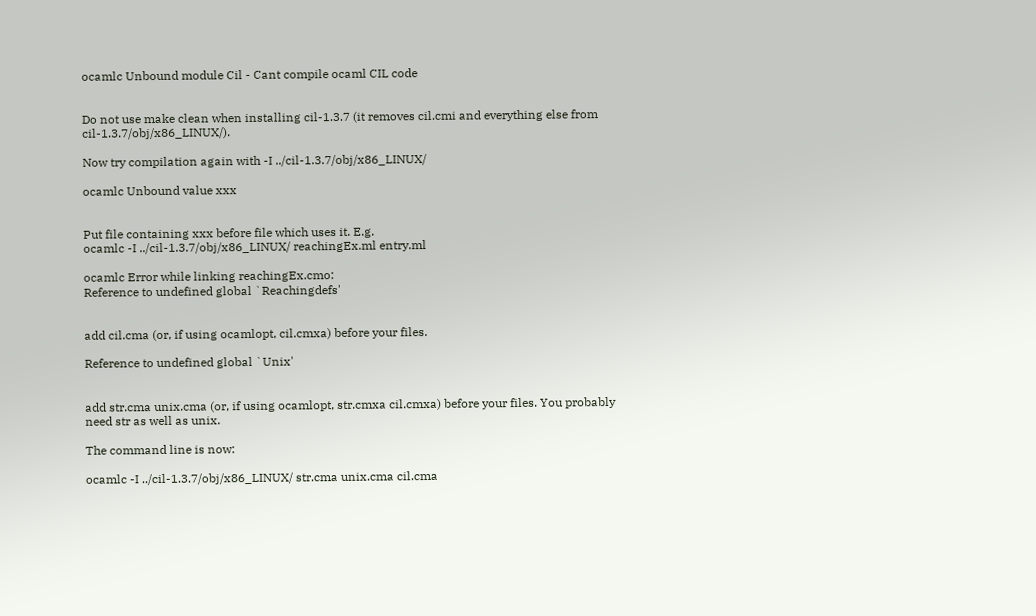ocamlc Unbound module Cil - Cant compile ocaml CIL code


Do not use make clean when installing cil-1.3.7 (it removes cil.cmi and everything else from cil-1.3.7/obj/x86_LINUX/).

Now try compilation again with -I ../cil-1.3.7/obj/x86_LINUX/

ocamlc Unbound value xxx


Put file containing xxx before file which uses it. E.g.
ocamlc -I ../cil-1.3.7/obj/x86_LINUX/ reachingEx.ml entry.ml

ocamlc Error while linking reachingEx.cmo:
Reference to undefined global `Reachingdefs'


add cil.cma (or, if using ocamlopt, cil.cmxa) before your files.

Reference to undefined global `Unix'


add str.cma unix.cma (or, if using ocamlopt, str.cmxa cil.cmxa) before your files. You probably need str as well as unix.

The command line is now:

ocamlc -I ../cil-1.3.7/obj/x86_LINUX/ str.cma unix.cma cil.cma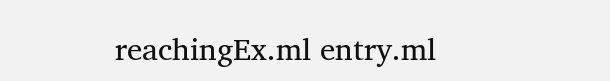reachingEx.ml entry.ml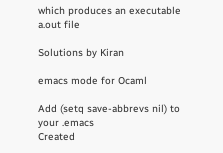which produces an executable a.out file

Solutions by Kiran

emacs mode for Ocaml

Add (setq save-abbrevs nil) to your .emacs
Created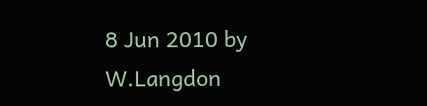8 Jun 2010 by W.Langdon